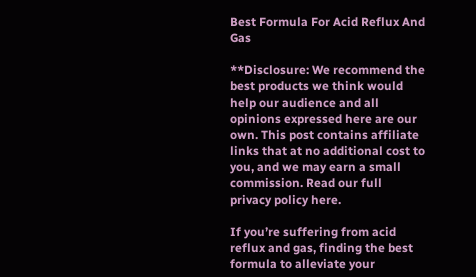Best Formula For Acid Reflux And Gas

**Disclosure: We recommend the best products we think would help our audience and all opinions expressed here are our own. This post contains affiliate links that at no additional cost to you, and we may earn a small commission. Read our full privacy policy here.

If you’re suffering from acid reflux and gas, finding the best formula to alleviate your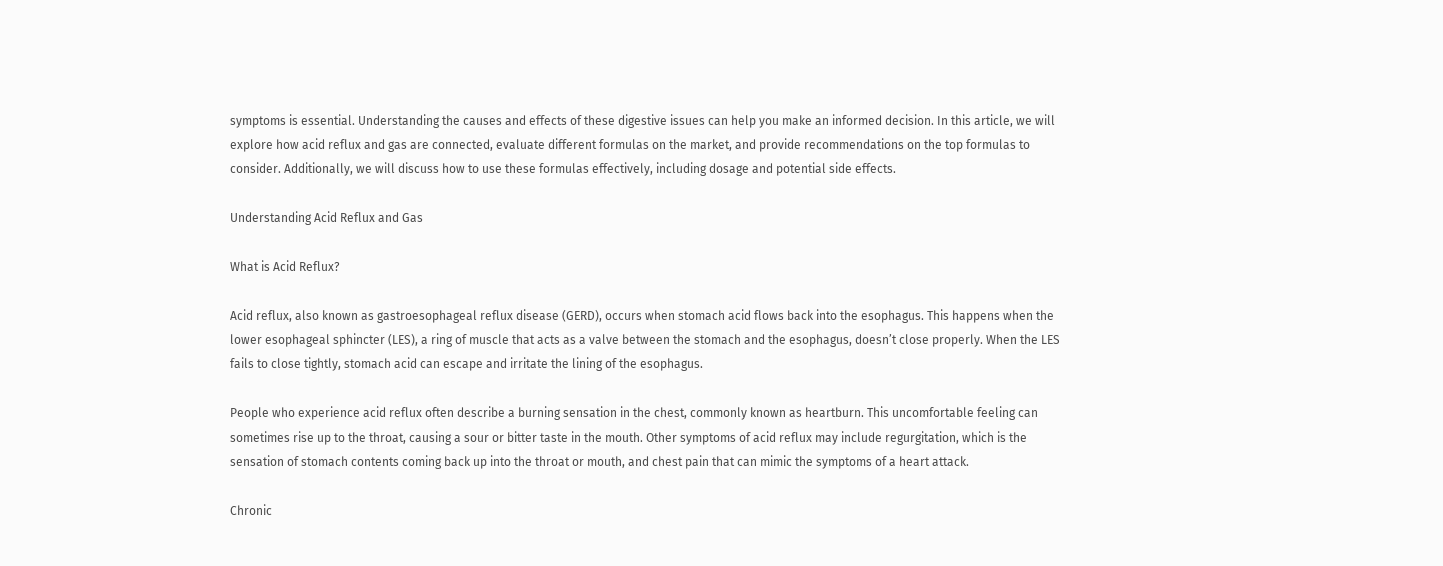symptoms is essential. Understanding the causes and effects of these digestive issues can help you make an informed decision. In this article, we will explore how acid reflux and gas are connected, evaluate different formulas on the market, and provide recommendations on the top formulas to consider. Additionally, we will discuss how to use these formulas effectively, including dosage and potential side effects.

Understanding Acid Reflux and Gas

What is Acid Reflux?

Acid reflux, also known as gastroesophageal reflux disease (GERD), occurs when stomach acid flows back into the esophagus. This happens when the lower esophageal sphincter (LES), a ring of muscle that acts as a valve between the stomach and the esophagus, doesn’t close properly. When the LES fails to close tightly, stomach acid can escape and irritate the lining of the esophagus.

People who experience acid reflux often describe a burning sensation in the chest, commonly known as heartburn. This uncomfortable feeling can sometimes rise up to the throat, causing a sour or bitter taste in the mouth. Other symptoms of acid reflux may include regurgitation, which is the sensation of stomach contents coming back up into the throat or mouth, and chest pain that can mimic the symptoms of a heart attack.

Chronic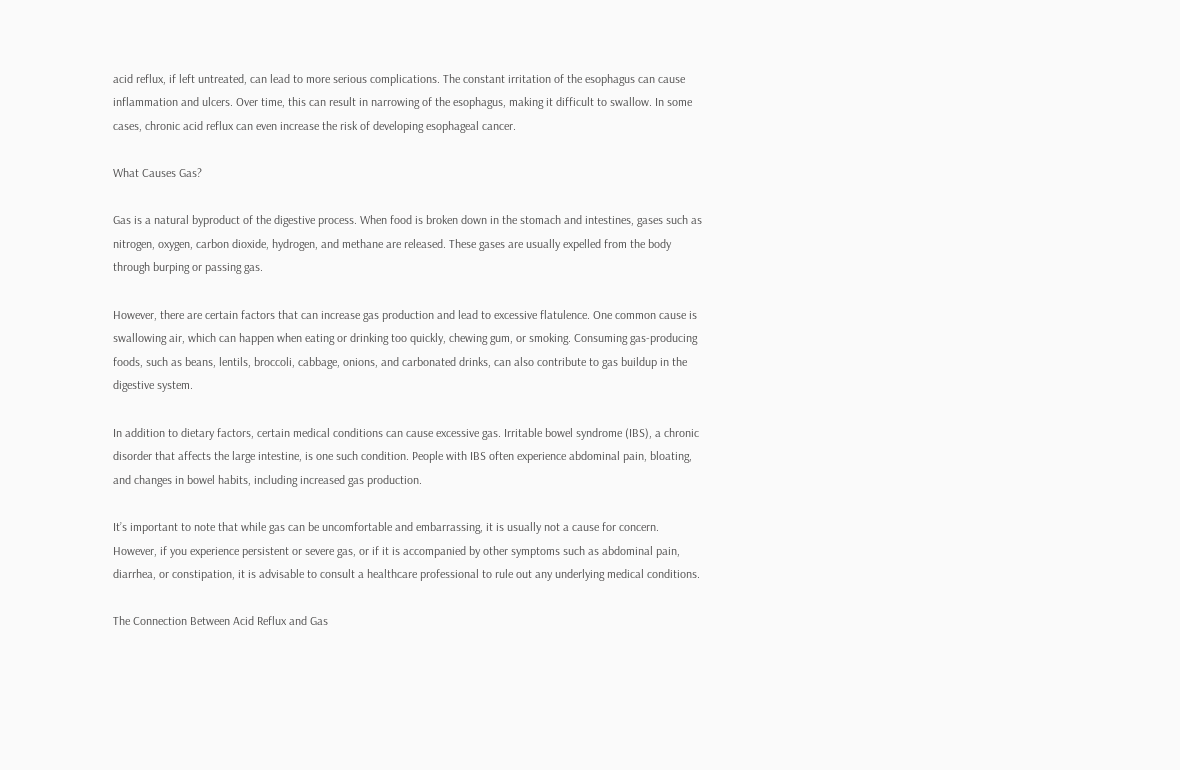acid reflux, if left untreated, can lead to more serious complications. The constant irritation of the esophagus can cause inflammation and ulcers. Over time, this can result in narrowing of the esophagus, making it difficult to swallow. In some cases, chronic acid reflux can even increase the risk of developing esophageal cancer.

What Causes Gas?

Gas is a natural byproduct of the digestive process. When food is broken down in the stomach and intestines, gases such as nitrogen, oxygen, carbon dioxide, hydrogen, and methane are released. These gases are usually expelled from the body through burping or passing gas.

However, there are certain factors that can increase gas production and lead to excessive flatulence. One common cause is swallowing air, which can happen when eating or drinking too quickly, chewing gum, or smoking. Consuming gas-producing foods, such as beans, lentils, broccoli, cabbage, onions, and carbonated drinks, can also contribute to gas buildup in the digestive system.

In addition to dietary factors, certain medical conditions can cause excessive gas. Irritable bowel syndrome (IBS), a chronic disorder that affects the large intestine, is one such condition. People with IBS often experience abdominal pain, bloating, and changes in bowel habits, including increased gas production.

It’s important to note that while gas can be uncomfortable and embarrassing, it is usually not a cause for concern. However, if you experience persistent or severe gas, or if it is accompanied by other symptoms such as abdominal pain, diarrhea, or constipation, it is advisable to consult a healthcare professional to rule out any underlying medical conditions.

The Connection Between Acid Reflux and Gas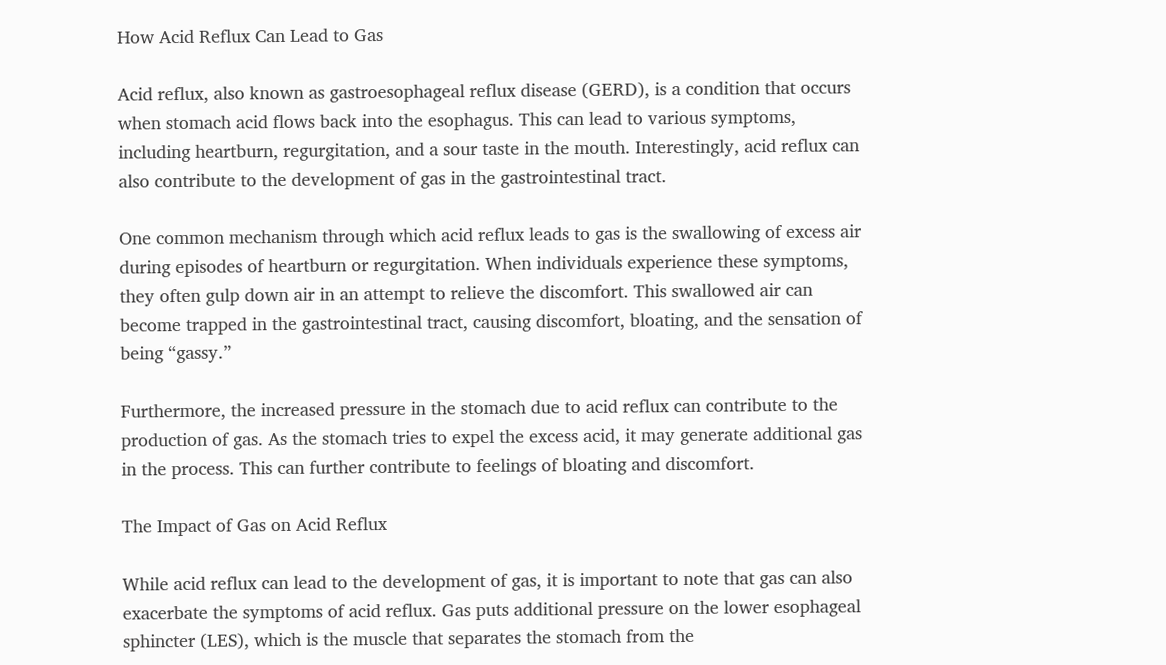How Acid Reflux Can Lead to Gas

Acid reflux, also known as gastroesophageal reflux disease (GERD), is a condition that occurs when stomach acid flows back into the esophagus. This can lead to various symptoms, including heartburn, regurgitation, and a sour taste in the mouth. Interestingly, acid reflux can also contribute to the development of gas in the gastrointestinal tract.

One common mechanism through which acid reflux leads to gas is the swallowing of excess air during episodes of heartburn or regurgitation. When individuals experience these symptoms, they often gulp down air in an attempt to relieve the discomfort. This swallowed air can become trapped in the gastrointestinal tract, causing discomfort, bloating, and the sensation of being “gassy.”

Furthermore, the increased pressure in the stomach due to acid reflux can contribute to the production of gas. As the stomach tries to expel the excess acid, it may generate additional gas in the process. This can further contribute to feelings of bloating and discomfort.

The Impact of Gas on Acid Reflux

While acid reflux can lead to the development of gas, it is important to note that gas can also exacerbate the symptoms of acid reflux. Gas puts additional pressure on the lower esophageal sphincter (LES), which is the muscle that separates the stomach from the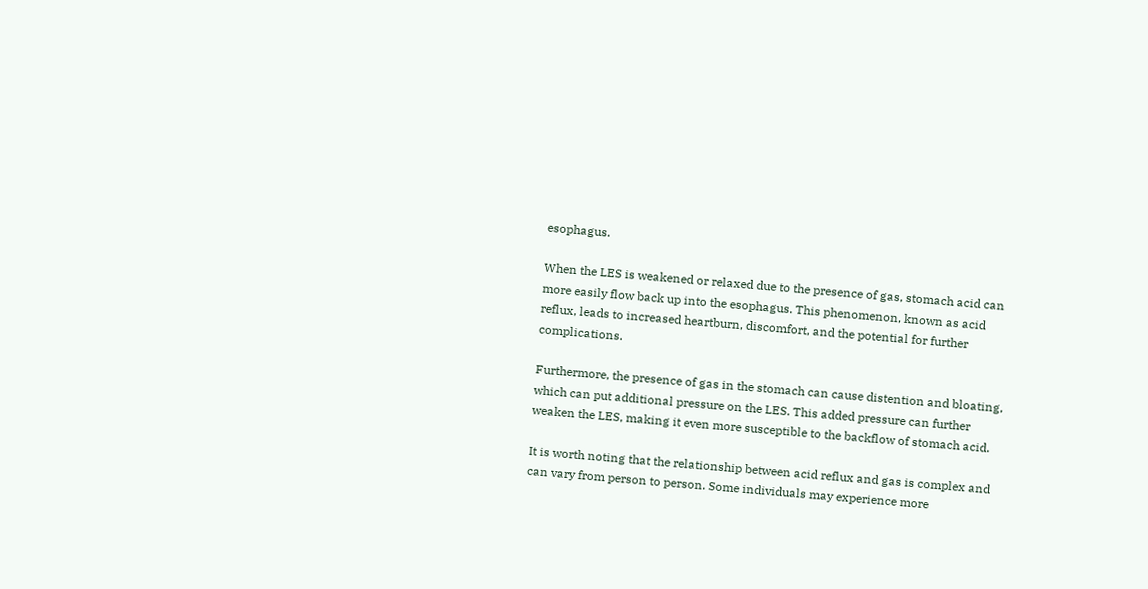esophagus.

When the LES is weakened or relaxed due to the presence of gas, stomach acid can more easily flow back up into the esophagus. This phenomenon, known as acid reflux, leads to increased heartburn, discomfort, and the potential for further complications.

Furthermore, the presence of gas in the stomach can cause distention and bloating, which can put additional pressure on the LES. This added pressure can further weaken the LES, making it even more susceptible to the backflow of stomach acid.

It is worth noting that the relationship between acid reflux and gas is complex and can vary from person to person. Some individuals may experience more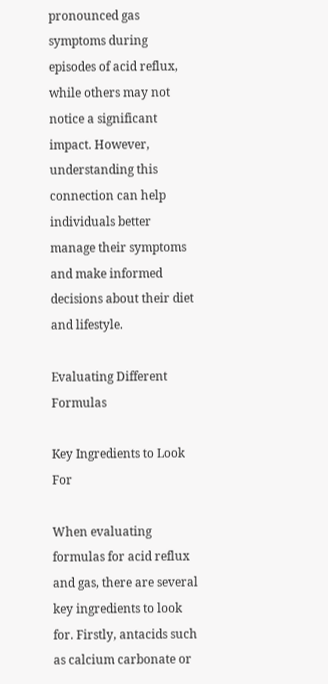pronounced gas symptoms during episodes of acid reflux, while others may not notice a significant impact. However, understanding this connection can help individuals better manage their symptoms and make informed decisions about their diet and lifestyle.

Evaluating Different Formulas

Key Ingredients to Look For

When evaluating formulas for acid reflux and gas, there are several key ingredients to look for. Firstly, antacids such as calcium carbonate or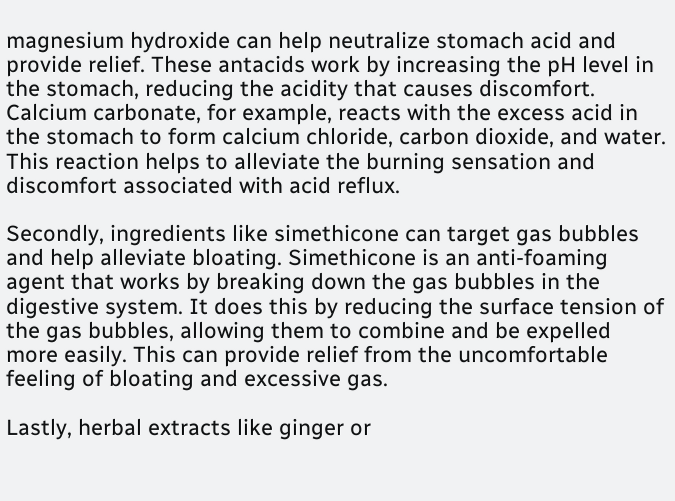magnesium hydroxide can help neutralize stomach acid and provide relief. These antacids work by increasing the pH level in the stomach, reducing the acidity that causes discomfort. Calcium carbonate, for example, reacts with the excess acid in the stomach to form calcium chloride, carbon dioxide, and water. This reaction helps to alleviate the burning sensation and discomfort associated with acid reflux.

Secondly, ingredients like simethicone can target gas bubbles and help alleviate bloating. Simethicone is an anti-foaming agent that works by breaking down the gas bubbles in the digestive system. It does this by reducing the surface tension of the gas bubbles, allowing them to combine and be expelled more easily. This can provide relief from the uncomfortable feeling of bloating and excessive gas.

Lastly, herbal extracts like ginger or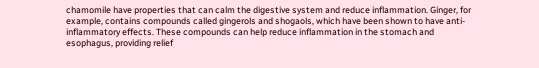chamomile have properties that can calm the digestive system and reduce inflammation. Ginger, for example, contains compounds called gingerols and shogaols, which have been shown to have anti-inflammatory effects. These compounds can help reduce inflammation in the stomach and esophagus, providing relief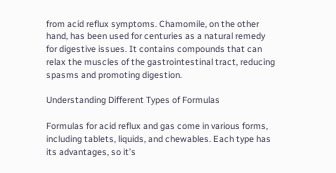from acid reflux symptoms. Chamomile, on the other hand, has been used for centuries as a natural remedy for digestive issues. It contains compounds that can relax the muscles of the gastrointestinal tract, reducing spasms and promoting digestion.

Understanding Different Types of Formulas

Formulas for acid reflux and gas come in various forms, including tablets, liquids, and chewables. Each type has its advantages, so it’s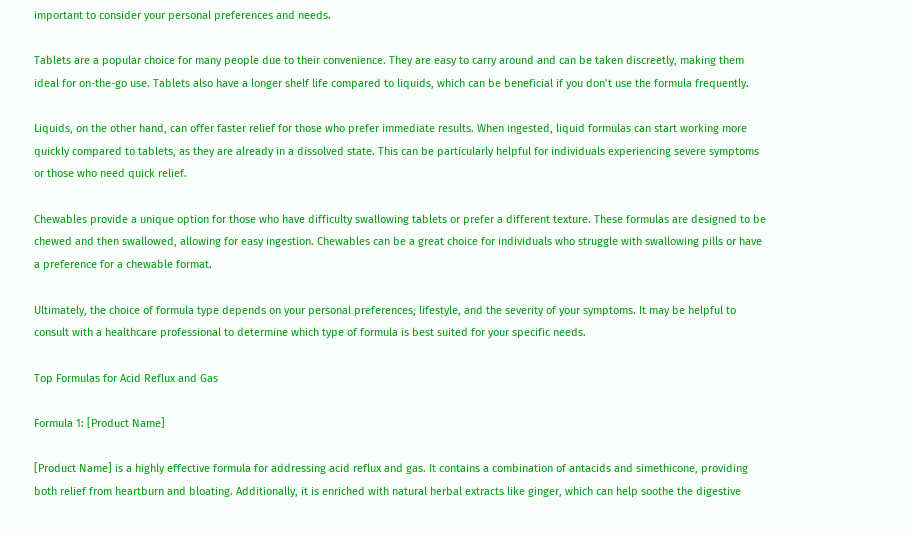important to consider your personal preferences and needs.

Tablets are a popular choice for many people due to their convenience. They are easy to carry around and can be taken discreetly, making them ideal for on-the-go use. Tablets also have a longer shelf life compared to liquids, which can be beneficial if you don’t use the formula frequently.

Liquids, on the other hand, can offer faster relief for those who prefer immediate results. When ingested, liquid formulas can start working more quickly compared to tablets, as they are already in a dissolved state. This can be particularly helpful for individuals experiencing severe symptoms or those who need quick relief.

Chewables provide a unique option for those who have difficulty swallowing tablets or prefer a different texture. These formulas are designed to be chewed and then swallowed, allowing for easy ingestion. Chewables can be a great choice for individuals who struggle with swallowing pills or have a preference for a chewable format.

Ultimately, the choice of formula type depends on your personal preferences, lifestyle, and the severity of your symptoms. It may be helpful to consult with a healthcare professional to determine which type of formula is best suited for your specific needs.

Top Formulas for Acid Reflux and Gas

Formula 1: [Product Name]

[Product Name] is a highly effective formula for addressing acid reflux and gas. It contains a combination of antacids and simethicone, providing both relief from heartburn and bloating. Additionally, it is enriched with natural herbal extracts like ginger, which can help soothe the digestive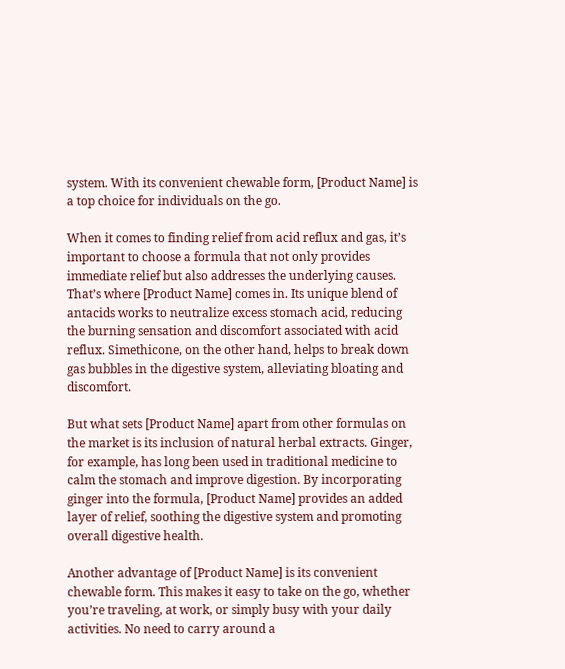system. With its convenient chewable form, [Product Name] is a top choice for individuals on the go.

When it comes to finding relief from acid reflux and gas, it’s important to choose a formula that not only provides immediate relief but also addresses the underlying causes. That’s where [Product Name] comes in. Its unique blend of antacids works to neutralize excess stomach acid, reducing the burning sensation and discomfort associated with acid reflux. Simethicone, on the other hand, helps to break down gas bubbles in the digestive system, alleviating bloating and discomfort.

But what sets [Product Name] apart from other formulas on the market is its inclusion of natural herbal extracts. Ginger, for example, has long been used in traditional medicine to calm the stomach and improve digestion. By incorporating ginger into the formula, [Product Name] provides an added layer of relief, soothing the digestive system and promoting overall digestive health.

Another advantage of [Product Name] is its convenient chewable form. This makes it easy to take on the go, whether you’re traveling, at work, or simply busy with your daily activities. No need to carry around a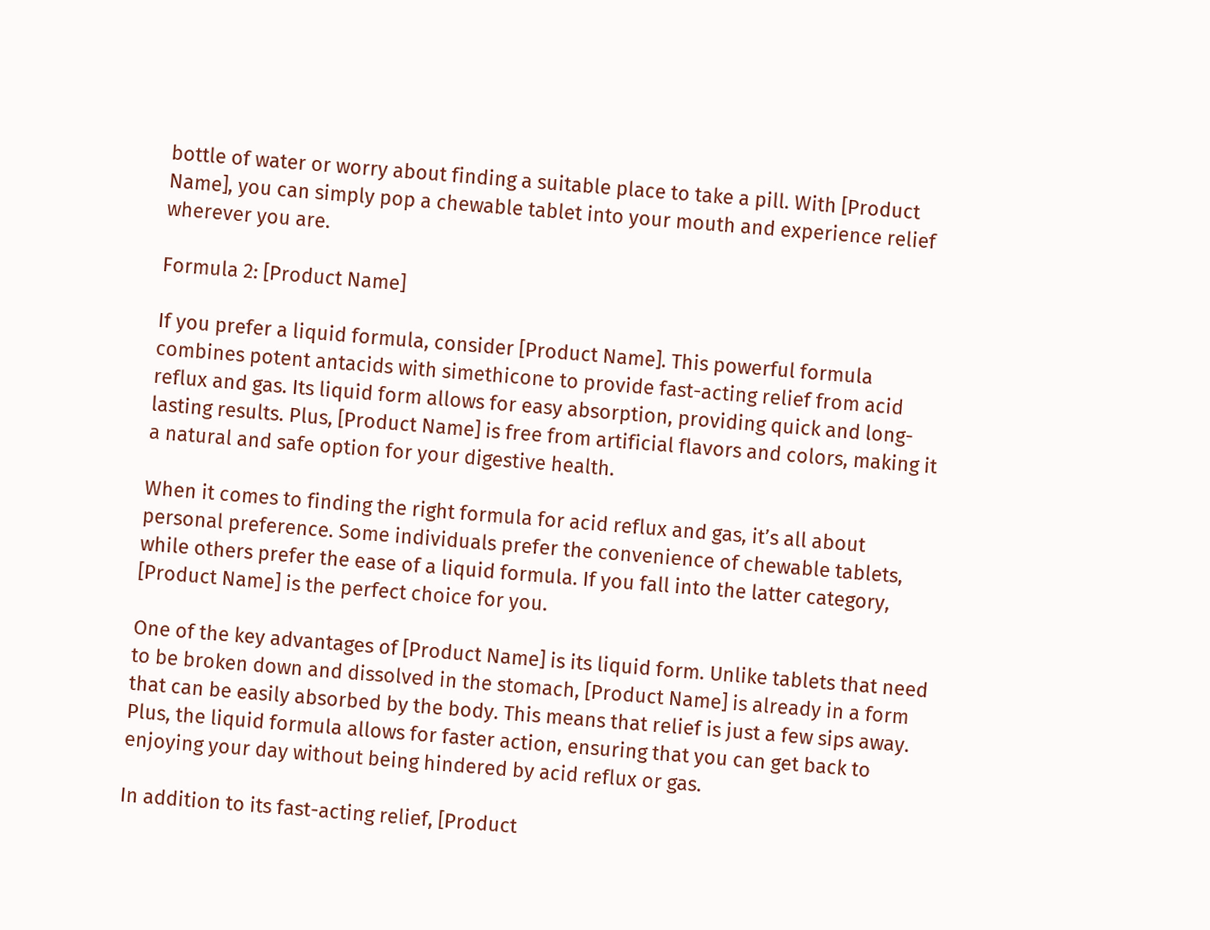bottle of water or worry about finding a suitable place to take a pill. With [Product Name], you can simply pop a chewable tablet into your mouth and experience relief wherever you are.

Formula 2: [Product Name]

If you prefer a liquid formula, consider [Product Name]. This powerful formula combines potent antacids with simethicone to provide fast-acting relief from acid reflux and gas. Its liquid form allows for easy absorption, providing quick and long-lasting results. Plus, [Product Name] is free from artificial flavors and colors, making it a natural and safe option for your digestive health.

When it comes to finding the right formula for acid reflux and gas, it’s all about personal preference. Some individuals prefer the convenience of chewable tablets, while others prefer the ease of a liquid formula. If you fall into the latter category, [Product Name] is the perfect choice for you.

One of the key advantages of [Product Name] is its liquid form. Unlike tablets that need to be broken down and dissolved in the stomach, [Product Name] is already in a form that can be easily absorbed by the body. This means that relief is just a few sips away. Plus, the liquid formula allows for faster action, ensuring that you can get back to enjoying your day without being hindered by acid reflux or gas.

In addition to its fast-acting relief, [Product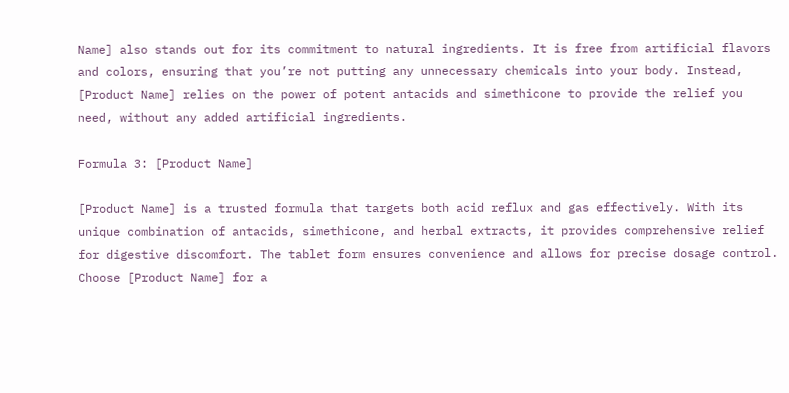Name] also stands out for its commitment to natural ingredients. It is free from artificial flavors and colors, ensuring that you’re not putting any unnecessary chemicals into your body. Instead, [Product Name] relies on the power of potent antacids and simethicone to provide the relief you need, without any added artificial ingredients.

Formula 3: [Product Name]

[Product Name] is a trusted formula that targets both acid reflux and gas effectively. With its unique combination of antacids, simethicone, and herbal extracts, it provides comprehensive relief for digestive discomfort. The tablet form ensures convenience and allows for precise dosage control. Choose [Product Name] for a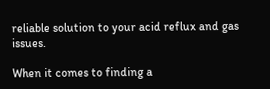reliable solution to your acid reflux and gas issues.

When it comes to finding a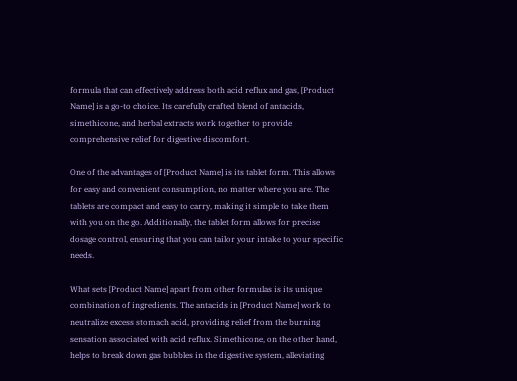formula that can effectively address both acid reflux and gas, [Product Name] is a go-to choice. Its carefully crafted blend of antacids, simethicone, and herbal extracts work together to provide comprehensive relief for digestive discomfort.

One of the advantages of [Product Name] is its tablet form. This allows for easy and convenient consumption, no matter where you are. The tablets are compact and easy to carry, making it simple to take them with you on the go. Additionally, the tablet form allows for precise dosage control, ensuring that you can tailor your intake to your specific needs.

What sets [Product Name] apart from other formulas is its unique combination of ingredients. The antacids in [Product Name] work to neutralize excess stomach acid, providing relief from the burning sensation associated with acid reflux. Simethicone, on the other hand, helps to break down gas bubbles in the digestive system, alleviating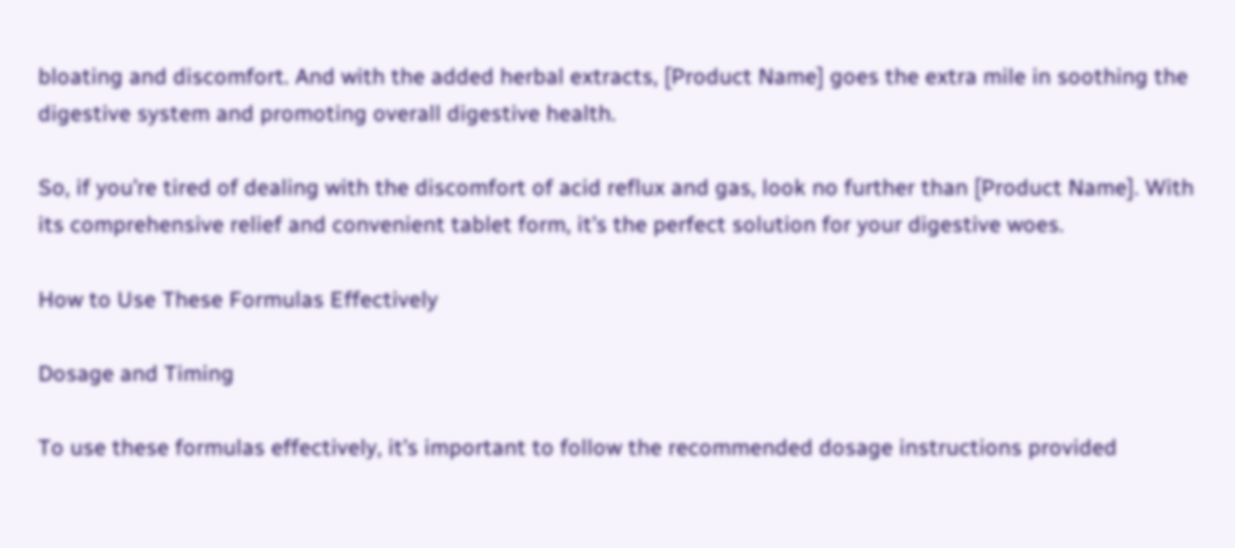bloating and discomfort. And with the added herbal extracts, [Product Name] goes the extra mile in soothing the digestive system and promoting overall digestive health.

So, if you’re tired of dealing with the discomfort of acid reflux and gas, look no further than [Product Name]. With its comprehensive relief and convenient tablet form, it’s the perfect solution for your digestive woes.

How to Use These Formulas Effectively

Dosage and Timing

To use these formulas effectively, it’s important to follow the recommended dosage instructions provided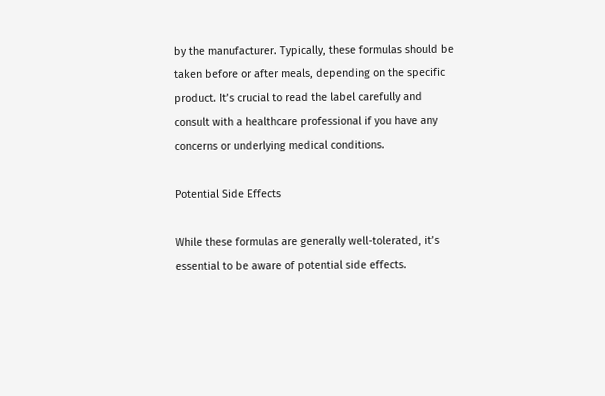by the manufacturer. Typically, these formulas should be taken before or after meals, depending on the specific product. It’s crucial to read the label carefully and consult with a healthcare professional if you have any concerns or underlying medical conditions.

Potential Side Effects

While these formulas are generally well-tolerated, it’s essential to be aware of potential side effects.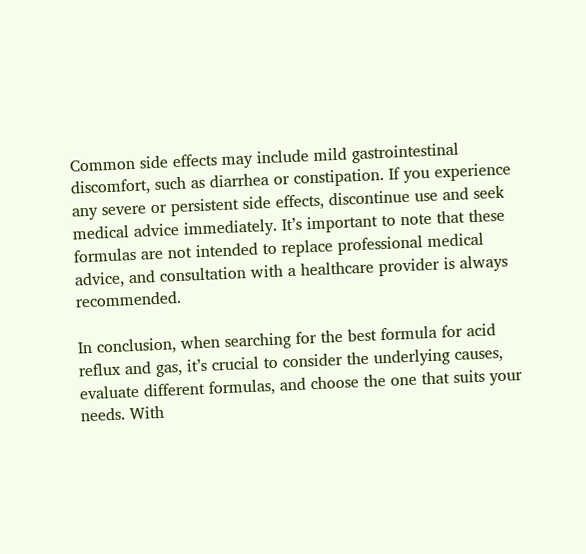Common side effects may include mild gastrointestinal discomfort, such as diarrhea or constipation. If you experience any severe or persistent side effects, discontinue use and seek medical advice immediately. It’s important to note that these formulas are not intended to replace professional medical advice, and consultation with a healthcare provider is always recommended.

In conclusion, when searching for the best formula for acid reflux and gas, it’s crucial to consider the underlying causes, evaluate different formulas, and choose the one that suits your needs. With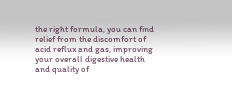the right formula, you can find relief from the discomfort of acid reflux and gas, improving your overall digestive health and quality of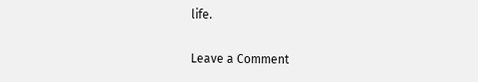life.

Leave a Comment